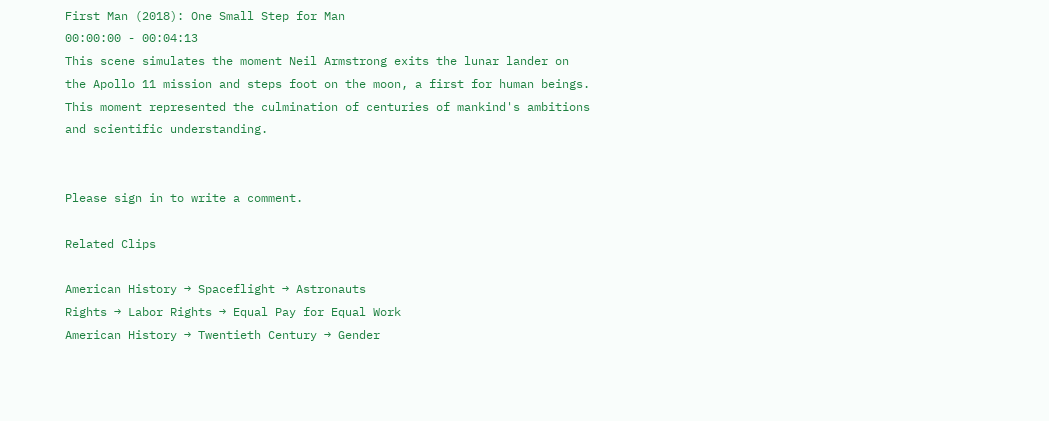First Man (2018): One Small Step for Man
00:00:00 - 00:04:13
This scene simulates the moment Neil Armstrong exits the lunar lander on the Apollo 11 mission and steps foot on the moon, a first for human beings. This moment represented the culmination of centuries of mankind's ambitions and scientific understanding.


Please sign in to write a comment.

Related Clips

American History → Spaceflight → Astronauts
Rights → Labor Rights → Equal Pay for Equal Work
American History → Twentieth Century → Gender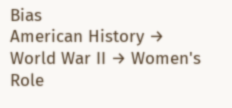Bias
American History → World War II → Women's Role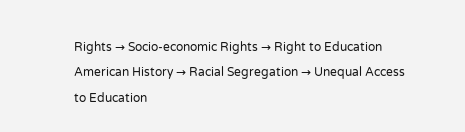Rights → Socio-economic Rights → Right to Education
American History → Racial Segregation → Unequal Access to Education